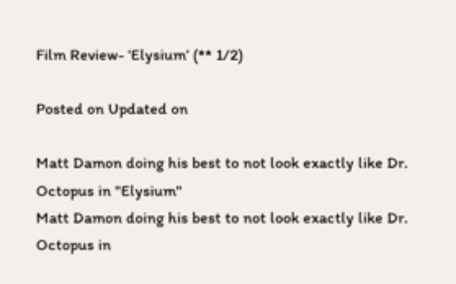Film Review- ‘Elysium’ (** 1/2)

Posted on Updated on

Matt Damon doing his best to not look exactly like Dr. Octopus in "Elysium"
Matt Damon doing his best to not look exactly like Dr. Octopus in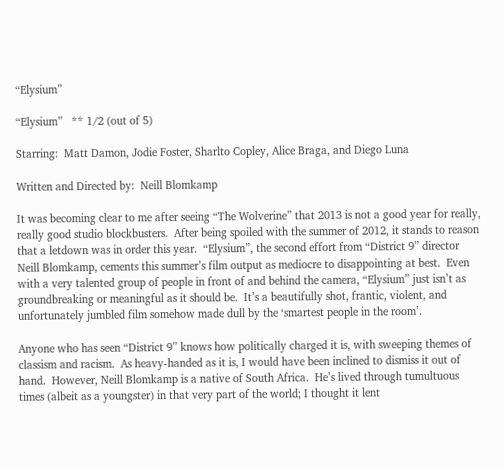“Elysium”

“Elysium”   ** 1/2 (out of 5)

Starring:  Matt Damon, Jodie Foster, Sharlto Copley, Alice Braga, and Diego Luna

Written and Directed by:  Neill Blomkamp

It was becoming clear to me after seeing “The Wolverine” that 2013 is not a good year for really, really good studio blockbusters.  After being spoiled with the summer of 2012, it stands to reason that a letdown was in order this year.  “Elysium”, the second effort from “District 9” director Neill Blomkamp, cements this summer’s film output as mediocre to disappointing at best.  Even with a very talented group of people in front of and behind the camera, “Elysium” just isn’t as groundbreaking or meaningful as it should be.  It’s a beautifully shot, frantic, violent, and unfortunately jumbled film somehow made dull by the ‘smartest people in the room’.

Anyone who has seen “District 9” knows how politically charged it is, with sweeping themes of classism and racism.  As heavy-handed as it is, I would have been inclined to dismiss it out of hand.  However, Neill Blomkamp is a native of South Africa.  He’s lived through tumultuous times (albeit as a youngster) in that very part of the world; I thought it lent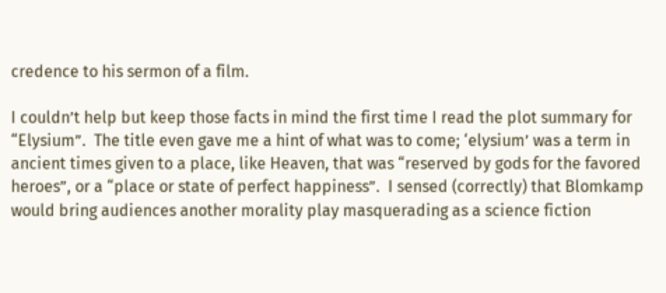credence to his sermon of a film.

I couldn’t help but keep those facts in mind the first time I read the plot summary for “Elysium”.  The title even gave me a hint of what was to come; ‘elysium’ was a term in ancient times given to a place, like Heaven, that was “reserved by gods for the favored heroes”, or a “place or state of perfect happiness”.  I sensed (correctly) that Blomkamp would bring audiences another morality play masquerading as a science fiction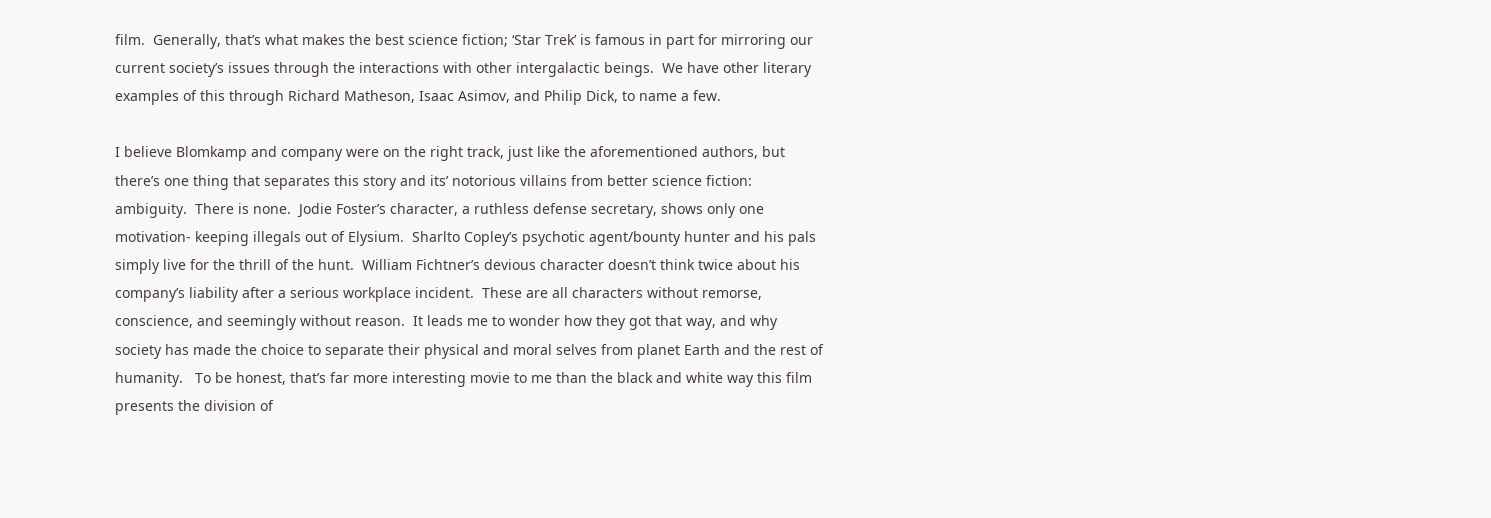film.  Generally, that’s what makes the best science fiction; ‘Star Trek’ is famous in part for mirroring our current society’s issues through the interactions with other intergalactic beings.  We have other literary examples of this through Richard Matheson, Isaac Asimov, and Philip Dick, to name a few.

I believe Blomkamp and company were on the right track, just like the aforementioned authors, but there’s one thing that separates this story and its’ notorious villains from better science fiction: ambiguity.  There is none.  Jodie Foster’s character, a ruthless defense secretary, shows only one motivation- keeping illegals out of Elysium.  Sharlto Copley’s psychotic agent/bounty hunter and his pals simply live for the thrill of the hunt.  William Fichtner’s devious character doesn’t think twice about his company’s liability after a serious workplace incident.  These are all characters without remorse, conscience, and seemingly without reason.  It leads me to wonder how they got that way, and why society has made the choice to separate their physical and moral selves from planet Earth and the rest of humanity.   To be honest, that’s far more interesting movie to me than the black and white way this film presents the division of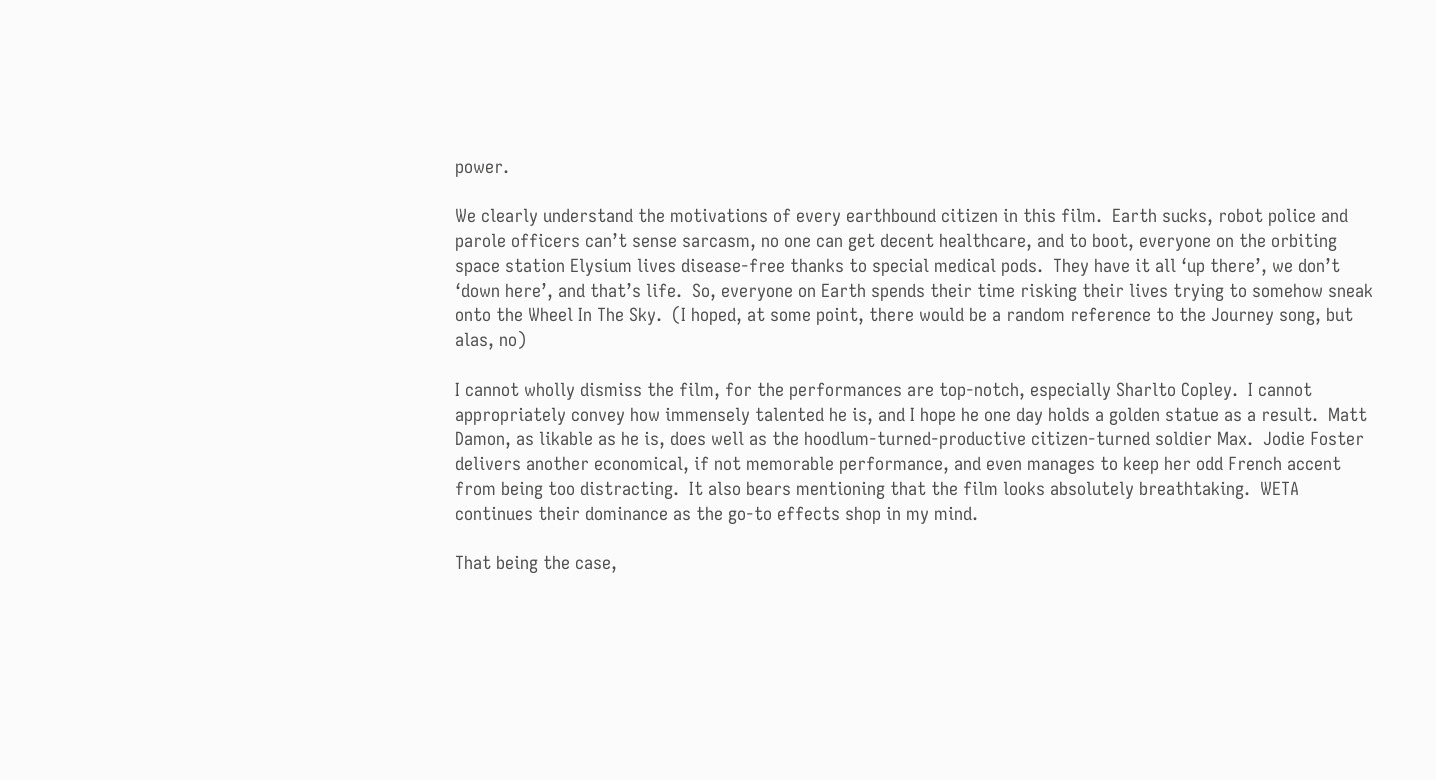power.

We clearly understand the motivations of every earthbound citizen in this film.  Earth sucks, robot police and parole officers can’t sense sarcasm, no one can get decent healthcare, and to boot, everyone on the orbiting space station Elysium lives disease-free thanks to special medical pods.  They have it all ‘up there’, we don’t ‘down here’, and that’s life.  So, everyone on Earth spends their time risking their lives trying to somehow sneak onto the Wheel In The Sky.  (I hoped, at some point, there would be a random reference to the Journey song, but alas, no)

I cannot wholly dismiss the film, for the performances are top-notch, especially Sharlto Copley.  I cannot appropriately convey how immensely talented he is, and I hope he one day holds a golden statue as a result.  Matt Damon, as likable as he is, does well as the hoodlum-turned-productive citizen-turned soldier Max.  Jodie Foster delivers another economical, if not memorable performance, and even manages to keep her odd French accent from being too distracting.  It also bears mentioning that the film looks absolutely breathtaking.  WETA continues their dominance as the go-to effects shop in my mind.

That being the case,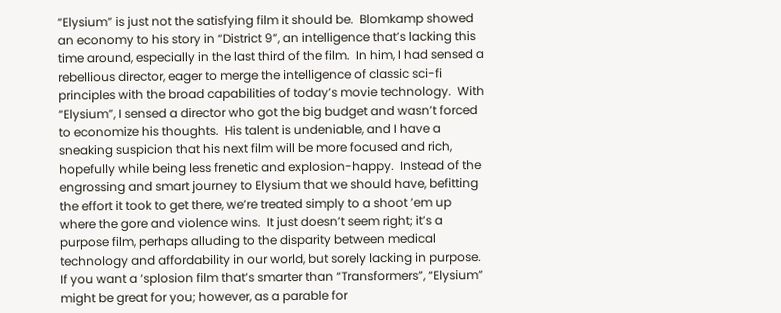“Elysium” is just not the satisfying film it should be.  Blomkamp showed an economy to his story in “District 9”, an intelligence that’s lacking this time around, especially in the last third of the film.  In him, I had sensed a rebellious director, eager to merge the intelligence of classic sci-fi principles with the broad capabilities of today’s movie technology.  With “Elysium”, I sensed a director who got the big budget and wasn’t forced to economize his thoughts.  His talent is undeniable, and I have a sneaking suspicion that his next film will be more focused and rich, hopefully while being less frenetic and explosion-happy.  Instead of the engrossing and smart journey to Elysium that we should have, befitting the effort it took to get there, we’re treated simply to a shoot ’em up where the gore and violence wins.  It just doesn’t seem right; it’s a purpose film, perhaps alluding to the disparity between medical technology and affordability in our world, but sorely lacking in purpose.  If you want a ‘splosion film that’s smarter than “Transformers”, “Elysium” might be great for you; however, as a parable for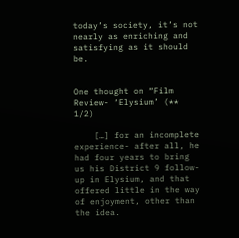today’s society, it’s not nearly as enriching and satisfying as it should be.


One thought on “Film Review- ‘Elysium’ (** 1/2)

    […] for an incomplete experience- after all, he had four years to bring us his District 9 follow-up in Elysium, and that offered little in the way of enjoyment, other than the idea.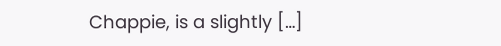Chappie, is a slightly […]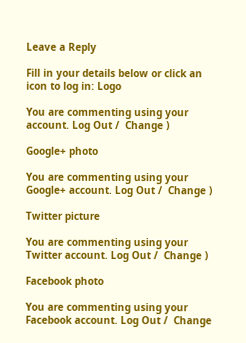Leave a Reply

Fill in your details below or click an icon to log in: Logo

You are commenting using your account. Log Out /  Change )

Google+ photo

You are commenting using your Google+ account. Log Out /  Change )

Twitter picture

You are commenting using your Twitter account. Log Out /  Change )

Facebook photo

You are commenting using your Facebook account. Log Out /  Change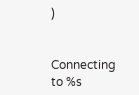)


Connecting to %s